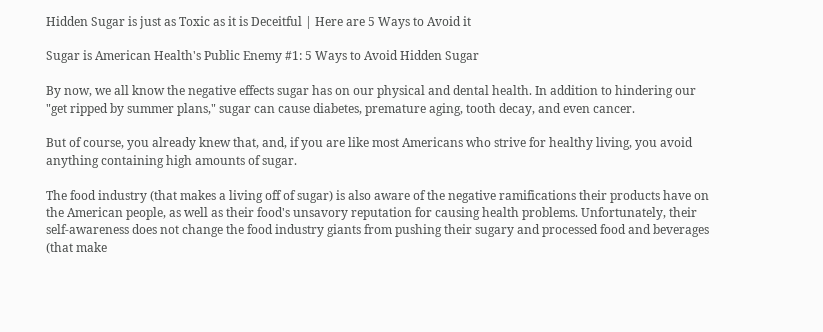Hidden Sugar is just as Toxic as it is Deceitful | Here are 5 Ways to Avoid it

Sugar is American Health's Public Enemy #1: 5 Ways to Avoid Hidden Sugar

By now, we all know the negative effects sugar has on our physical and dental health. In addition to hindering our "get ripped by summer plans," sugar can cause diabetes, premature aging, tooth decay, and even cancer.

But of course, you already knew that, and, if you are like most Americans who strive for healthy living, you avoid anything containing high amounts of sugar.

The food industry (that makes a living off of sugar) is also aware of the negative ramifications their products have on the American people, as well as their food's unsavory reputation for causing health problems. Unfortunately, their self-awareness does not change the food industry giants from pushing their sugary and processed food and beverages (that make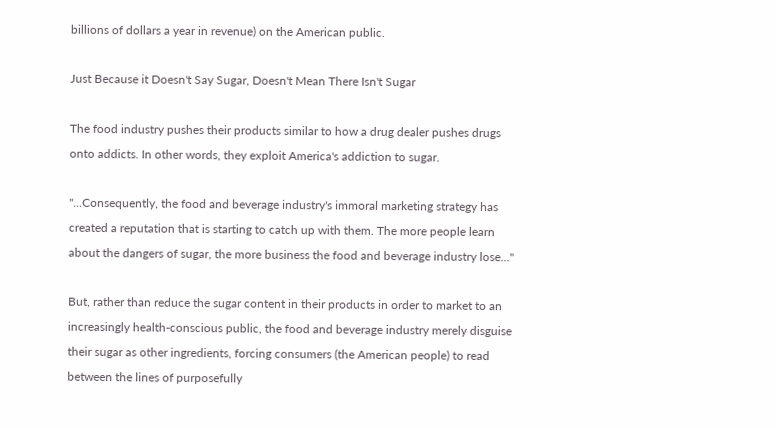billions of dollars a year in revenue) on the American public.

Just Because it Doesn't Say Sugar, Doesn't Mean There Isn't Sugar

The food industry pushes their products similar to how a drug dealer pushes drugs onto addicts. In other words, they exploit America's addiction to sugar.

"...Consequently, the food and beverage industry's immoral marketing strategy has created a reputation that is starting to catch up with them. The more people learn about the dangers of sugar, the more business the food and beverage industry lose..."

But, rather than reduce the sugar content in their products in order to market to an increasingly health-conscious public, the food and beverage industry merely disguise their sugar as other ingredients, forcing consumers (the American people) to read between the lines of purposefully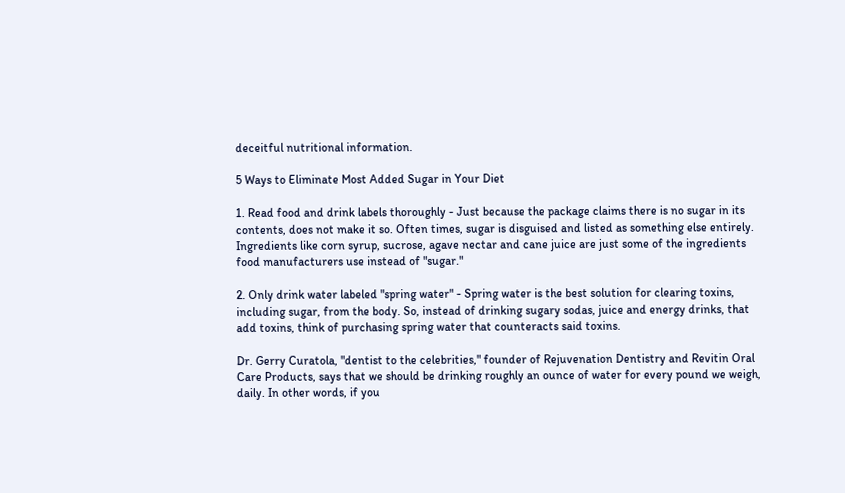deceitful nutritional information.

5 Ways to Eliminate Most Added Sugar in Your Diet

1. Read food and drink labels thoroughly - Just because the package claims there is no sugar in its contents, does not make it so. Often times, sugar is disguised and listed as something else entirely. Ingredients like corn syrup, sucrose, agave nectar and cane juice are just some of the ingredients food manufacturers use instead of "sugar."

2. Only drink water labeled "spring water" - Spring water is the best solution for clearing toxins, including sugar, from the body. So, instead of drinking sugary sodas, juice and energy drinks, that add toxins, think of purchasing spring water that counteracts said toxins.

Dr. Gerry Curatola, "dentist to the celebrities," founder of Rejuvenation Dentistry and Revitin Oral Care Products, says that we should be drinking roughly an ounce of water for every pound we weigh, daily. In other words, if you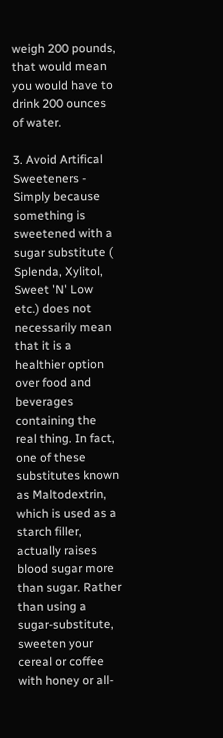weigh 200 pounds, that would mean you would have to drink 200 ounces of water.

3. Avoid Artifical Sweeteners - Simply because something is sweetened with a sugar substitute ( Splenda, Xylitol, Sweet 'N' Low etc.) does not necessarily mean that it is a healthier option over food and beverages containing the real thing. In fact, one of these substitutes known as Maltodextrin, which is used as a starch filler, actually raises blood sugar more than sugar. Rather than using a sugar-substitute, sweeten your cereal or coffee with honey or all-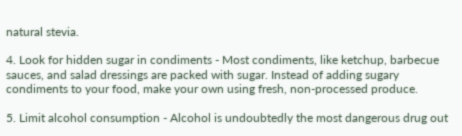natural stevia.

4. Look for hidden sugar in condiments - Most condiments, like ketchup, barbecue sauces, and salad dressings are packed with sugar. Instead of adding sugary condiments to your food, make your own using fresh, non-processed produce.

5. Limit alcohol consumption - Alcohol is undoubtedly the most dangerous drug out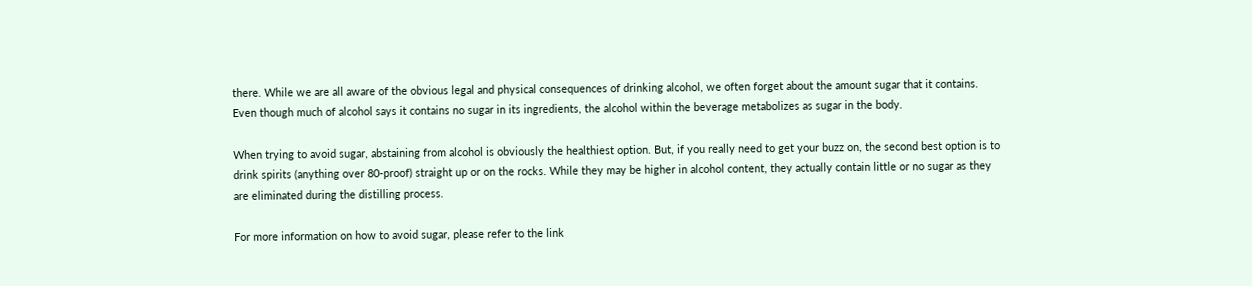there. While we are all aware of the obvious legal and physical consequences of drinking alcohol, we often forget about the amount sugar that it contains. Even though much of alcohol says it contains no sugar in its ingredients, the alcohol within the beverage metabolizes as sugar in the body.

When trying to avoid sugar, abstaining from alcohol is obviously the healthiest option. But, if you really need to get your buzz on, the second best option is to drink spirits (anything over 80-proof) straight up or on the rocks. While they may be higher in alcohol content, they actually contain little or no sugar as they are eliminated during the distilling process.

For more information on how to avoid sugar, please refer to the link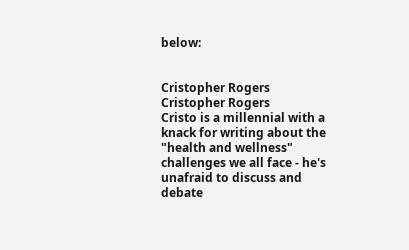below:


Cristopher Rogers
Cristopher Rogers
Cristo is a millennial with a knack for writing about the "health and wellness" challenges we all face - he's unafraid to discuss and debate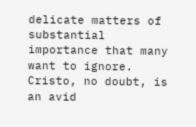delicate matters of substantial importance that many want to ignore. Cristo, no doubt, is an avid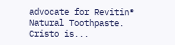advocate for Revitin® Natural Toothpaste. Cristo is...